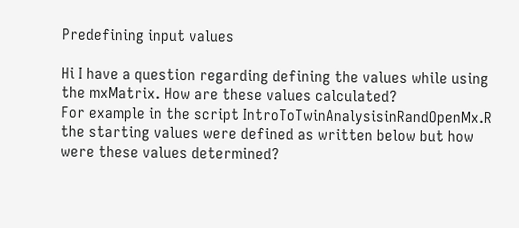Predefining input values

Hi I have a question regarding defining the values while using the mxMatrix. How are these values calculated?
For example in the script IntroToTwinAnalysisinRandOpenMx.R the starting values were defined as written below but how were these values determined?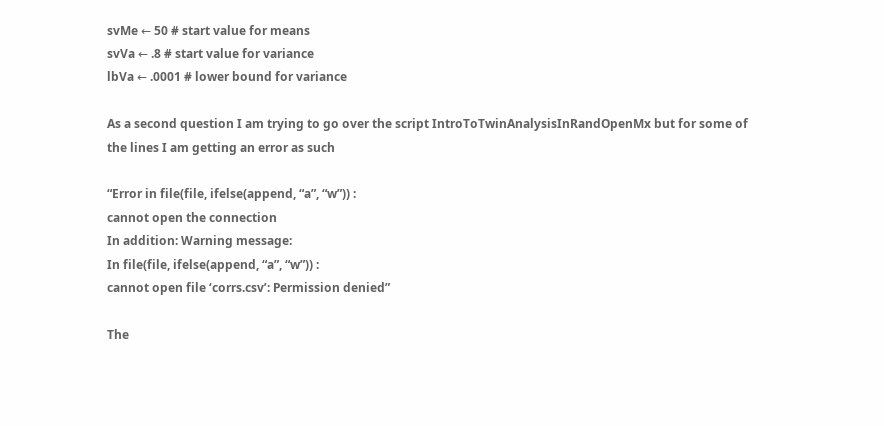svMe ← 50 # start value for means
svVa ← .8 # start value for variance
lbVa ← .0001 # lower bound for variance

As a second question I am trying to go over the script IntroToTwinAnalysisInRandOpenMx but for some of the lines I am getting an error as such

“Error in file(file, ifelse(append, “a”, “w”)) :
cannot open the connection
In addition: Warning message:
In file(file, ifelse(append, “a”, “w”)) :
cannot open file ‘corrs.csv’: Permission denied”

The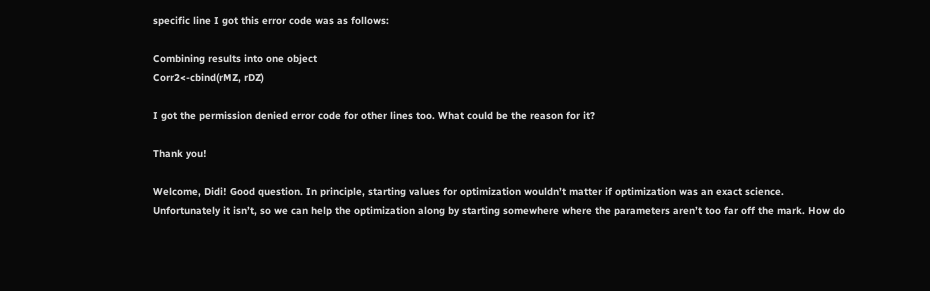specific line I got this error code was as follows:

Combining results into one object
Corr2<-cbind(rMZ, rDZ)

I got the permission denied error code for other lines too. What could be the reason for it?

Thank you!

Welcome, Didi! Good question. In principle, starting values for optimization wouldn’t matter if optimization was an exact science. Unfortunately it isn’t, so we can help the optimization along by starting somewhere where the parameters aren’t too far off the mark. How do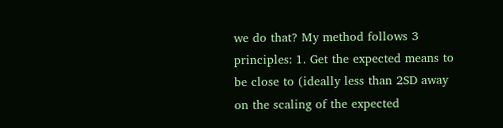we do that? My method follows 3 principles: 1. Get the expected means to be close to (ideally less than 2SD away on the scaling of the expected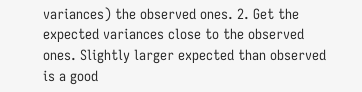variances) the observed ones. 2. Get the expected variances close to the observed ones. Slightly larger expected than observed is a good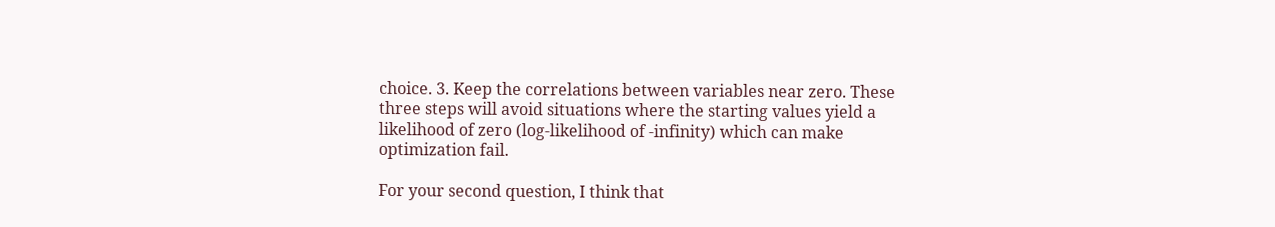choice. 3. Keep the correlations between variables near zero. These three steps will avoid situations where the starting values yield a likelihood of zero (log-likelihood of -infinity) which can make optimization fail.

For your second question, I think that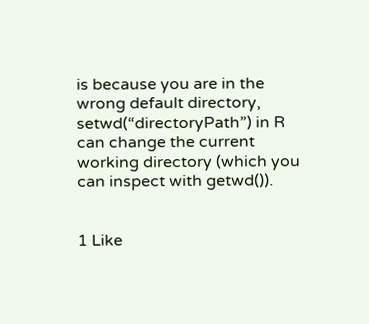is because you are in the wrong default directory, setwd(“directoryPath”) in R can change the current working directory (which you can inspect with getwd()).


1 Like